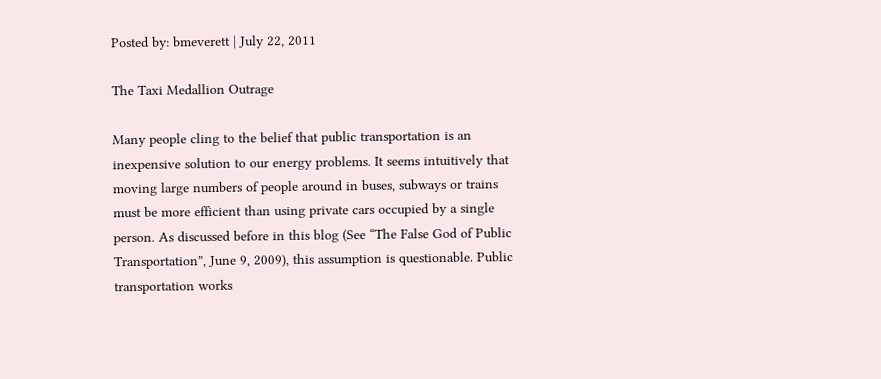Posted by: bmeverett | July 22, 2011

The Taxi Medallion Outrage

Many people cling to the belief that public transportation is an inexpensive solution to our energy problems. It seems intuitively that moving large numbers of people around in buses, subways or trains must be more efficient than using private cars occupied by a single person. As discussed before in this blog (See “The False God of Public Transportation”, June 9, 2009), this assumption is questionable. Public transportation works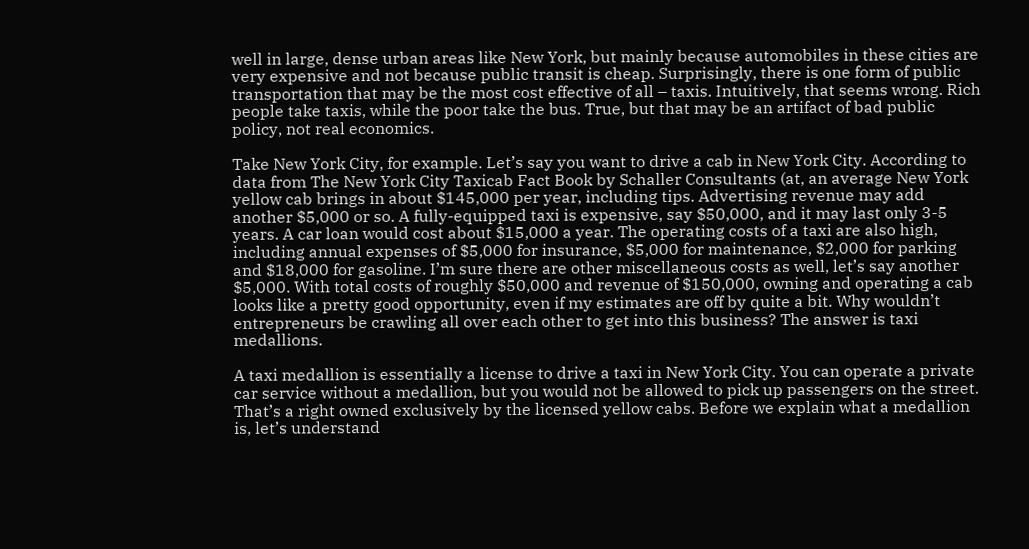well in large, dense urban areas like New York, but mainly because automobiles in these cities are very expensive and not because public transit is cheap. Surprisingly, there is one form of public transportation that may be the most cost effective of all – taxis. Intuitively, that seems wrong. Rich people take taxis, while the poor take the bus. True, but that may be an artifact of bad public policy, not real economics.

Take New York City, for example. Let’s say you want to drive a cab in New York City. According to data from The New York City Taxicab Fact Book by Schaller Consultants (at, an average New York yellow cab brings in about $145,000 per year, including tips. Advertising revenue may add another $5,000 or so. A fully-equipped taxi is expensive, say $50,000, and it may last only 3-5 years. A car loan would cost about $15,000 a year. The operating costs of a taxi are also high, including annual expenses of $5,000 for insurance, $5,000 for maintenance, $2,000 for parking and $18,000 for gasoline. I’m sure there are other miscellaneous costs as well, let’s say another $5,000. With total costs of roughly $50,000 and revenue of $150,000, owning and operating a cab looks like a pretty good opportunity, even if my estimates are off by quite a bit. Why wouldn’t entrepreneurs be crawling all over each other to get into this business? The answer is taxi medallions.

A taxi medallion is essentially a license to drive a taxi in New York City. You can operate a private car service without a medallion, but you would not be allowed to pick up passengers on the street. That’s a right owned exclusively by the licensed yellow cabs. Before we explain what a medallion is, let’s understand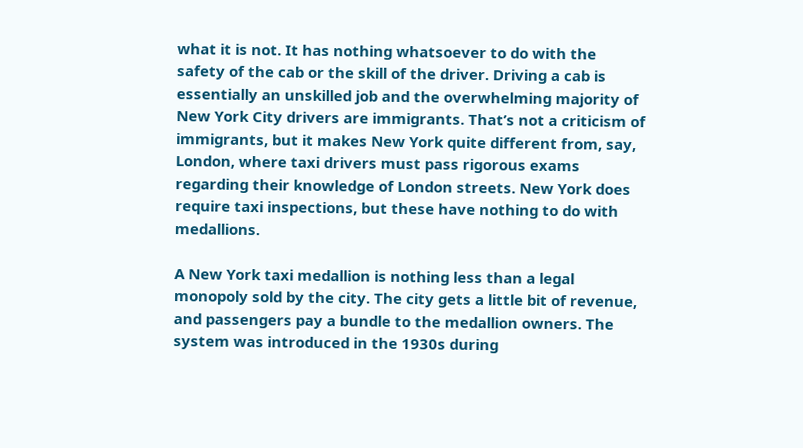what it is not. It has nothing whatsoever to do with the safety of the cab or the skill of the driver. Driving a cab is essentially an unskilled job and the overwhelming majority of New York City drivers are immigrants. That’s not a criticism of immigrants, but it makes New York quite different from, say, London, where taxi drivers must pass rigorous exams regarding their knowledge of London streets. New York does require taxi inspections, but these have nothing to do with medallions.

A New York taxi medallion is nothing less than a legal monopoly sold by the city. The city gets a little bit of revenue, and passengers pay a bundle to the medallion owners. The system was introduced in the 1930s during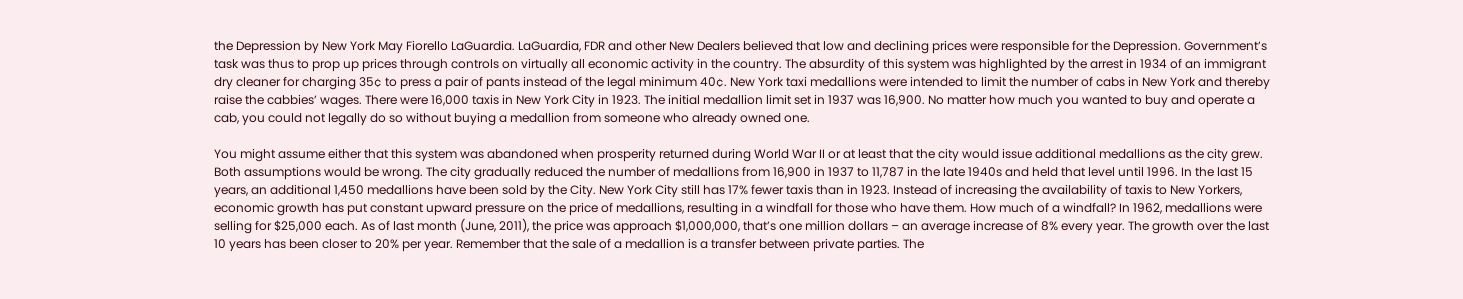the Depression by New York May Fiorello LaGuardia. LaGuardia, FDR and other New Dealers believed that low and declining prices were responsible for the Depression. Government’s task was thus to prop up prices through controls on virtually all economic activity in the country. The absurdity of this system was highlighted by the arrest in 1934 of an immigrant dry cleaner for charging 35¢ to press a pair of pants instead of the legal minimum 40¢. New York taxi medallions were intended to limit the number of cabs in New York and thereby raise the cabbies’ wages. There were 16,000 taxis in New York City in 1923. The initial medallion limit set in 1937 was 16,900. No matter how much you wanted to buy and operate a cab, you could not legally do so without buying a medallion from someone who already owned one.

You might assume either that this system was abandoned when prosperity returned during World War II or at least that the city would issue additional medallions as the city grew. Both assumptions would be wrong. The city gradually reduced the number of medallions from 16,900 in 1937 to 11,787 in the late 1940s and held that level until 1996. In the last 15 years, an additional 1,450 medallions have been sold by the City. New York City still has 17% fewer taxis than in 1923. Instead of increasing the availability of taxis to New Yorkers, economic growth has put constant upward pressure on the price of medallions, resulting in a windfall for those who have them. How much of a windfall? In 1962, medallions were selling for $25,000 each. As of last month (June, 2011), the price was approach $1,000,000, that’s one million dollars – an average increase of 8% every year. The growth over the last 10 years has been closer to 20% per year. Remember that the sale of a medallion is a transfer between private parties. The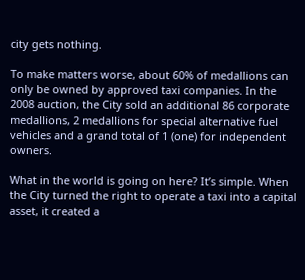city gets nothing.

To make matters worse, about 60% of medallions can only be owned by approved taxi companies. In the 2008 auction, the City sold an additional 86 corporate medallions, 2 medallions for special alternative fuel vehicles and a grand total of 1 (one) for independent owners.

What in the world is going on here? It’s simple. When the City turned the right to operate a taxi into a capital asset, it created a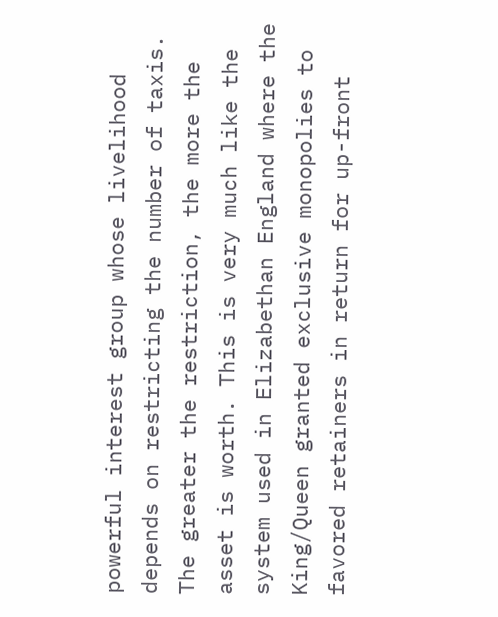powerful interest group whose livelihood depends on restricting the number of taxis. The greater the restriction, the more the asset is worth. This is very much like the system used in Elizabethan England where the King/Queen granted exclusive monopolies to favored retainers in return for up-front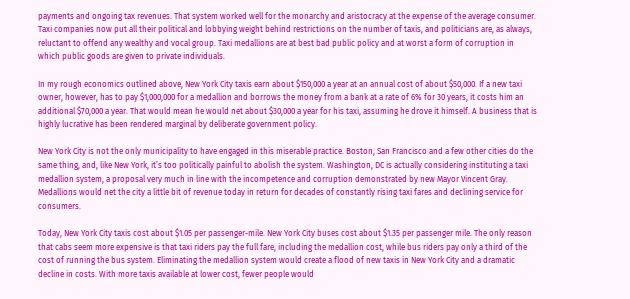payments and ongoing tax revenues. That system worked well for the monarchy and aristocracy at the expense of the average consumer. Taxi companies now put all their political and lobbying weight behind restrictions on the number of taxis, and politicians are, as always, reluctant to offend any wealthy and vocal group. Taxi medallions are at best bad public policy and at worst a form of corruption in which public goods are given to private individuals.

In my rough economics outlined above, New York City taxis earn about $150,000 a year at an annual cost of about $50,000. If a new taxi owner, however, has to pay $1,000,000 for a medallion and borrows the money from a bank at a rate of 6% for 30 years, it costs him an additional $70,000 a year. That would mean he would net about $30,000 a year for his taxi, assuming he drove it himself. A business that is highly lucrative has been rendered marginal by deliberate government policy.

New York City is not the only municipality to have engaged in this miserable practice. Boston, San Francisco and a few other cities do the same thing, and, like New York, it’s too politically painful to abolish the system. Washington, DC is actually considering instituting a taxi medallion system, a proposal very much in line with the incompetence and corruption demonstrated by new Mayor Vincent Gray. Medallions would net the city a little bit of revenue today in return for decades of constantly rising taxi fares and declining service for consumers.

Today, New York City taxis cost about $1.05 per passenger-mile. New York City buses cost about $1.35 per passenger mile. The only reason that cabs seem more expensive is that taxi riders pay the full fare, including the medallion cost, while bus riders pay only a third of the cost of running the bus system. Eliminating the medallion system would create a flood of new taxis in New York City and a dramatic decline in costs. With more taxis available at lower cost, fewer people would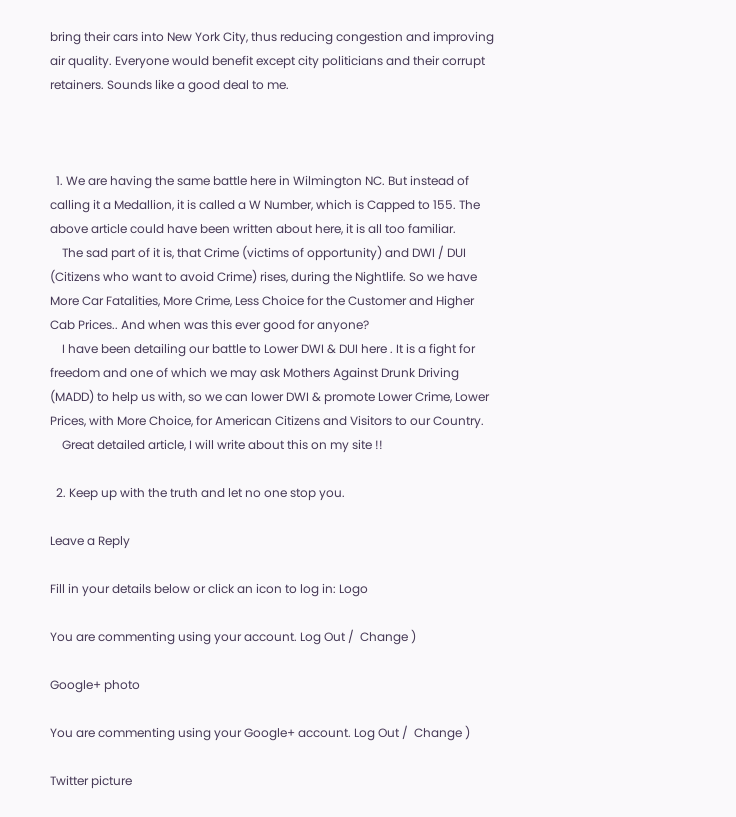bring their cars into New York City, thus reducing congestion and improving air quality. Everyone would benefit except city politicians and their corrupt retainers. Sounds like a good deal to me.



  1. We are having the same battle here in Wilmington NC. But instead of calling it a Medallion, it is called a W Number, which is Capped to 155. The above article could have been written about here, it is all too familiar.
    The sad part of it is, that Crime (victims of opportunity) and DWI / DUI (Citizens who want to avoid Crime) rises, during the Nightlife. So we have More Car Fatalities, More Crime, Less Choice for the Customer and Higher Cab Prices.. And when was this ever good for anyone?
    I have been detailing our battle to Lower DWI & DUI here . It is a fight for freedom and one of which we may ask Mothers Against Drunk Driving (MADD) to help us with, so we can lower DWI & promote Lower Crime, Lower Prices, with More Choice, for American Citizens and Visitors to our Country.
    Great detailed article, I will write about this on my site !!

  2. Keep up with the truth and let no one stop you.

Leave a Reply

Fill in your details below or click an icon to log in: Logo

You are commenting using your account. Log Out /  Change )

Google+ photo

You are commenting using your Google+ account. Log Out /  Change )

Twitter picture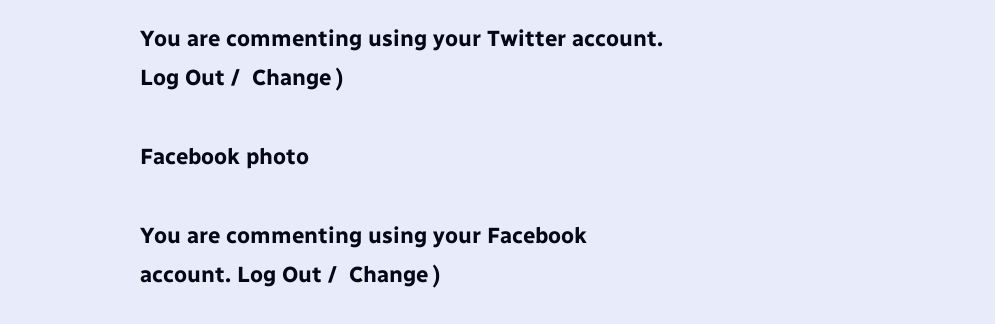You are commenting using your Twitter account. Log Out /  Change )

Facebook photo

You are commenting using your Facebook account. Log Out /  Change )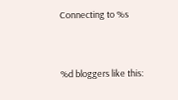Connecting to %s


%d bloggers like this: